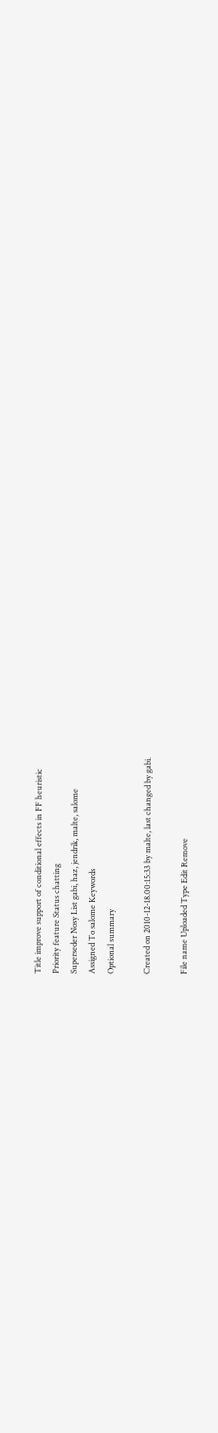Title improve support of conditional effects in FF heuristic
Priority feature Status chatting
Superseder Nosy List gabi, haz, jendrik, malte, salome
Assigned To salome Keywords
Optional summary

Created on 2010-12-18.00:15:33 by malte, last changed by gabi.

File name Uploaded Type Edit Remove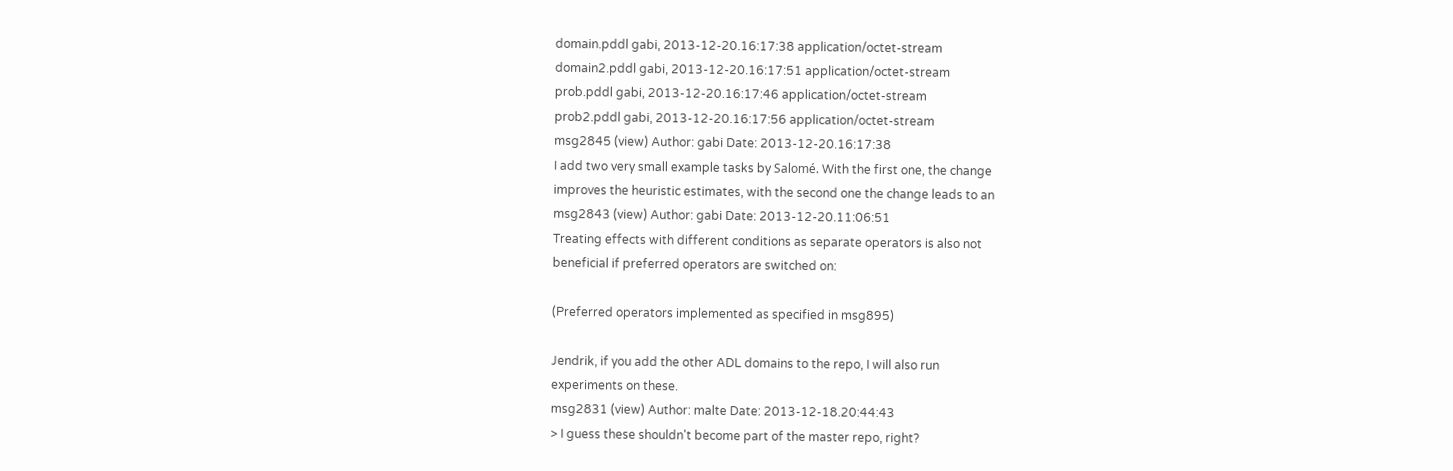domain.pddl gabi, 2013-12-20.16:17:38 application/octet-stream
domain2.pddl gabi, 2013-12-20.16:17:51 application/octet-stream
prob.pddl gabi, 2013-12-20.16:17:46 application/octet-stream
prob2.pddl gabi, 2013-12-20.16:17:56 application/octet-stream
msg2845 (view) Author: gabi Date: 2013-12-20.16:17:38
I add two very small example tasks by Salomé. With the first one, the change
improves the heuristic estimates, with the second one the change leads to an
msg2843 (view) Author: gabi Date: 2013-12-20.11:06:51
Treating effects with different conditions as separate operators is also not
beneficial if preferred operators are switched on:

(Preferred operators implemented as specified in msg895)

Jendrik, if you add the other ADL domains to the repo, I will also run
experiments on these.
msg2831 (view) Author: malte Date: 2013-12-18.20:44:43
> I guess these shouldn't become part of the master repo, right?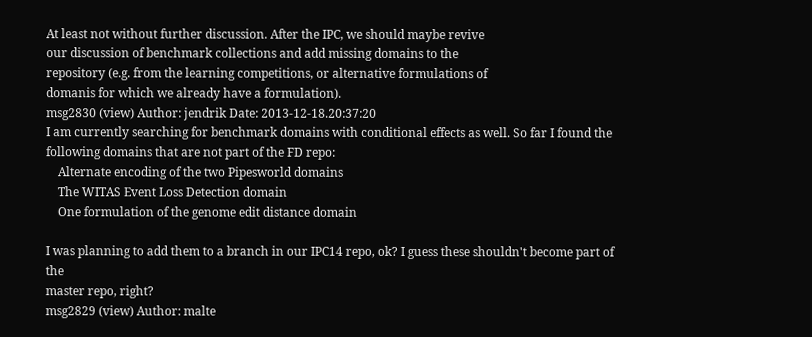At least not without further discussion. After the IPC, we should maybe revive
our discussion of benchmark collections and add missing domains to the
repository (e.g. from the learning competitions, or alternative formulations of
domanis for which we already have a formulation).
msg2830 (view) Author: jendrik Date: 2013-12-18.20:37:20
I am currently searching for benchmark domains with conditional effects as well. So far I found the
following domains that are not part of the FD repo:
    Alternate encoding of the two Pipesworld domains
    The WITAS Event Loss Detection domain
    One formulation of the genome edit distance domain

I was planning to add them to a branch in our IPC14 repo, ok? I guess these shouldn't become part of the
master repo, right?
msg2829 (view) Author: malte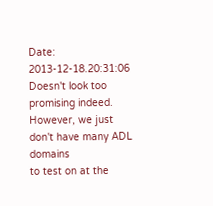Date: 2013-12-18.20:31:06
Doesn't look too promising indeed. However, we just don't have many ADL domains
to test on at the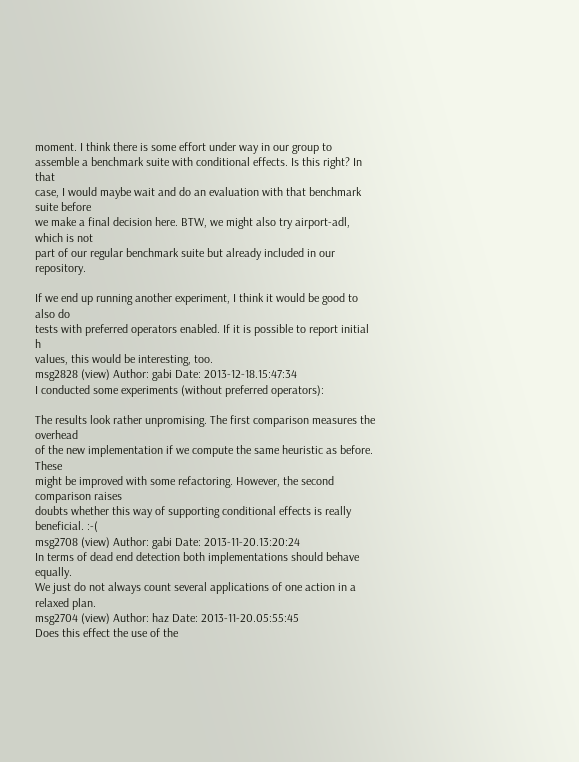moment. I think there is some effort under way in our group to
assemble a benchmark suite with conditional effects. Is this right? In that
case, I would maybe wait and do an evaluation with that benchmark suite before
we make a final decision here. BTW, we might also try airport-adl, which is not
part of our regular benchmark suite but already included in our repository.

If we end up running another experiment, I think it would be good to also do
tests with preferred operators enabled. If it is possible to report initial h
values, this would be interesting, too.
msg2828 (view) Author: gabi Date: 2013-12-18.15:47:34
I conducted some experiments (without preferred operators):

The results look rather unpromising. The first comparison measures the overhead
of the new implementation if we compute the same heuristic as before. These
might be improved with some refactoring. However, the second comparison raises
doubts whether this way of supporting conditional effects is really beneficial. :-(
msg2708 (view) Author: gabi Date: 2013-11-20.13:20:24
In terms of dead end detection both implementations should behave equally.
We just do not always count several applications of one action in a relaxed plan.
msg2704 (view) Author: haz Date: 2013-11-20.05:55:45
Does this effect the use of the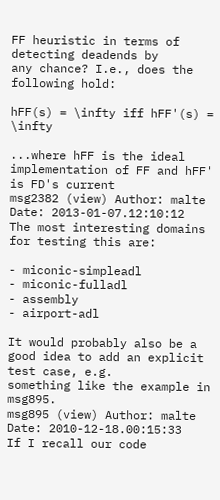FF heuristic in terms of detecting deadends by
any chance? I.e., does the following hold:

hFF(s) = \infty iff hFF'(s) = \infty

...where hFF is the ideal implementation of FF and hFF' is FD's current
msg2382 (view) Author: malte Date: 2013-01-07.12:10:12
The most interesting domains for testing this are:

- miconic-simpleadl
- miconic-fulladl
- assembly
- airport-adl

It would probably also be a good idea to add an explicit test case, e.g.
something like the example in msg895.
msg895 (view) Author: malte Date: 2010-12-18.00:15:33
If I recall our code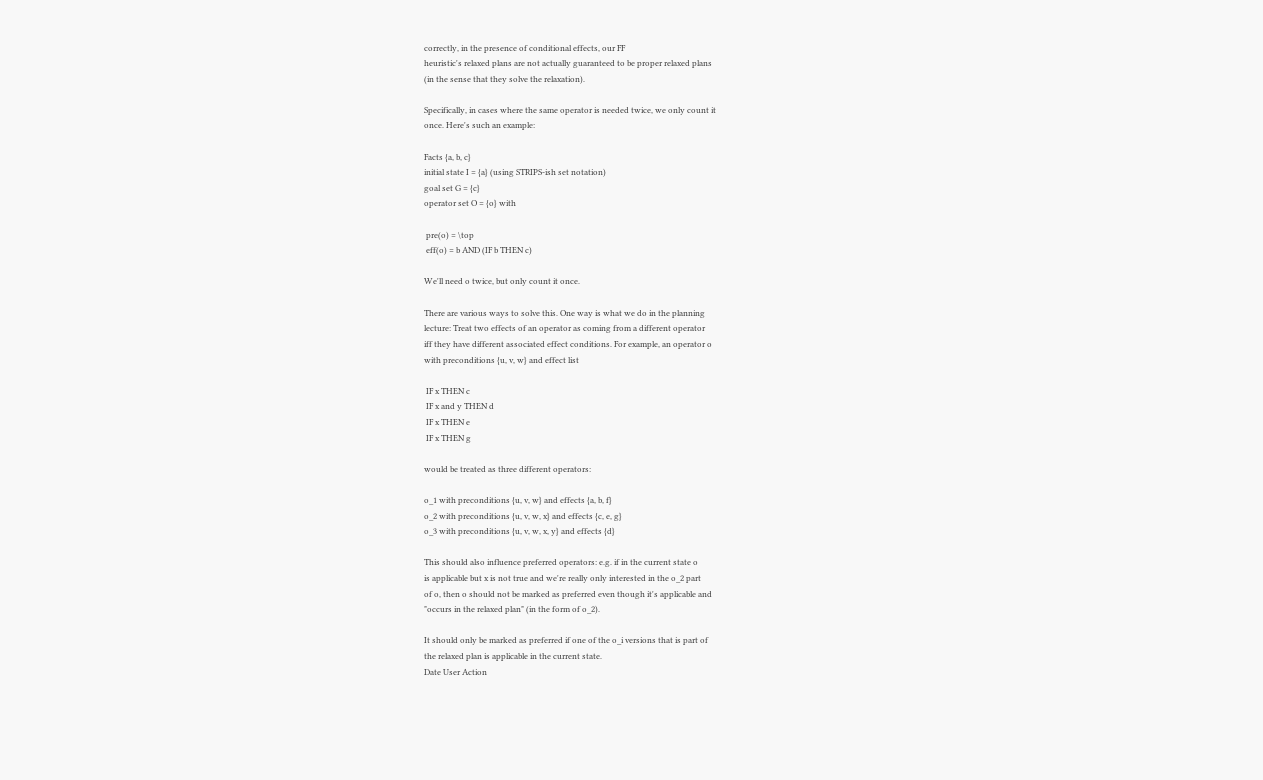correctly, in the presence of conditional effects, our FF
heuristic's relaxed plans are not actually guaranteed to be proper relaxed plans
(in the sense that they solve the relaxation).

Specifically, in cases where the same operator is needed twice, we only count it
once. Here's such an example:

Facts {a, b, c}
initial state I = {a} (using STRIPS-ish set notation)
goal set G = {c}
operator set O = {o} with

 pre(o) = \top
 eff(o) = b AND (IF b THEN c)

We'll need o twice, but only count it once.

There are various ways to solve this. One way is what we do in the planning
lecture: Treat two effects of an operator as coming from a different operator
iff they have different associated effect conditions. For example, an operator o
with preconditions {u, v, w} and effect list

 IF x THEN c
 IF x and y THEN d
 IF x THEN e
 IF x THEN g

would be treated as three different operators:

o_1 with preconditions {u, v, w} and effects {a, b, f}
o_2 with preconditions {u, v, w, x} and effects {c, e, g}
o_3 with preconditions {u, v, w, x, y} and effects {d}

This should also influence preferred operators: e.g. if in the current state o
is applicable but x is not true and we're really only interested in the o_2 part
of o, then o should not be marked as preferred even though it's applicable and
"occurs in the relaxed plan" (in the form of o_2).

It should only be marked as preferred if one of the o_i versions that is part of
the relaxed plan is applicable in the current state.
Date User Action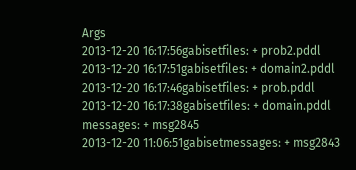Args
2013-12-20 16:17:56gabisetfiles: + prob2.pddl
2013-12-20 16:17:51gabisetfiles: + domain2.pddl
2013-12-20 16:17:46gabisetfiles: + prob.pddl
2013-12-20 16:17:38gabisetfiles: + domain.pddl
messages: + msg2845
2013-12-20 11:06:51gabisetmessages: + msg2843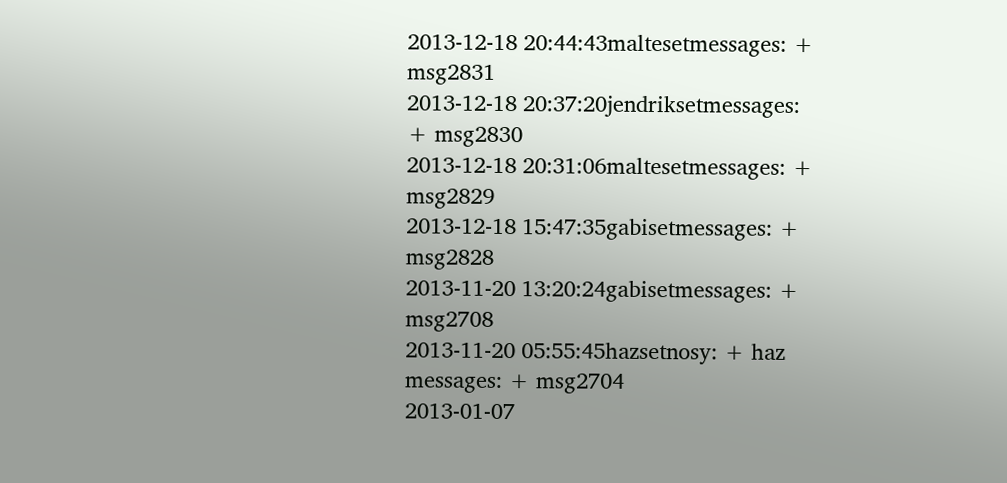2013-12-18 20:44:43maltesetmessages: + msg2831
2013-12-18 20:37:20jendriksetmessages: + msg2830
2013-12-18 20:31:06maltesetmessages: + msg2829
2013-12-18 15:47:35gabisetmessages: + msg2828
2013-11-20 13:20:24gabisetmessages: + msg2708
2013-11-20 05:55:45hazsetnosy: + haz
messages: + msg2704
2013-01-07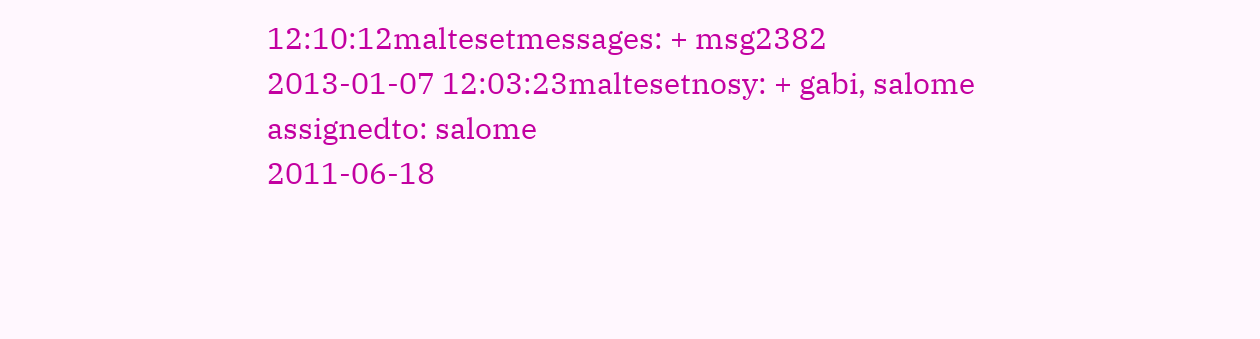12:10:12maltesetmessages: + msg2382
2013-01-07 12:03:23maltesetnosy: + gabi, salome
assignedto: salome
2011-06-18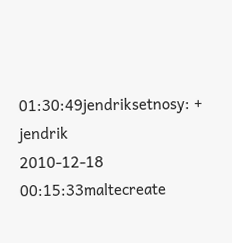01:30:49jendriksetnosy: + jendrik
2010-12-18 00:15:33maltecreate